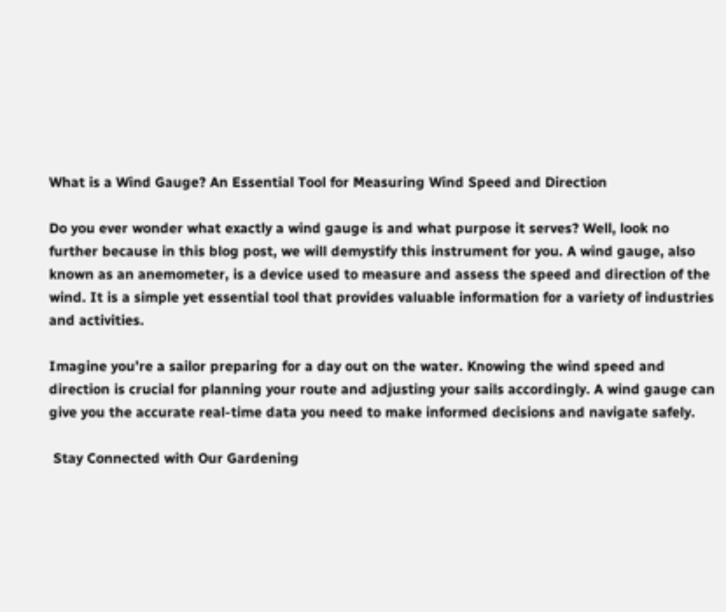What is a Wind Gauge? An Essential Tool for Measuring Wind Speed and Direction

Do you ever wonder what exactly a wind gauge is and what purpose it serves? Well, look no further because in this blog post, we will demystify this instrument for you. A wind gauge, also known as an anemometer, is a device used to measure and assess the speed and direction of the wind. It is a simple yet essential tool that provides valuable information for a variety of industries and activities.

Imagine you’re a sailor preparing for a day out on the water. Knowing the wind speed and direction is crucial for planning your route and adjusting your sails accordingly. A wind gauge can give you the accurate real-time data you need to make informed decisions and navigate safely.

 Stay Connected with Our Gardening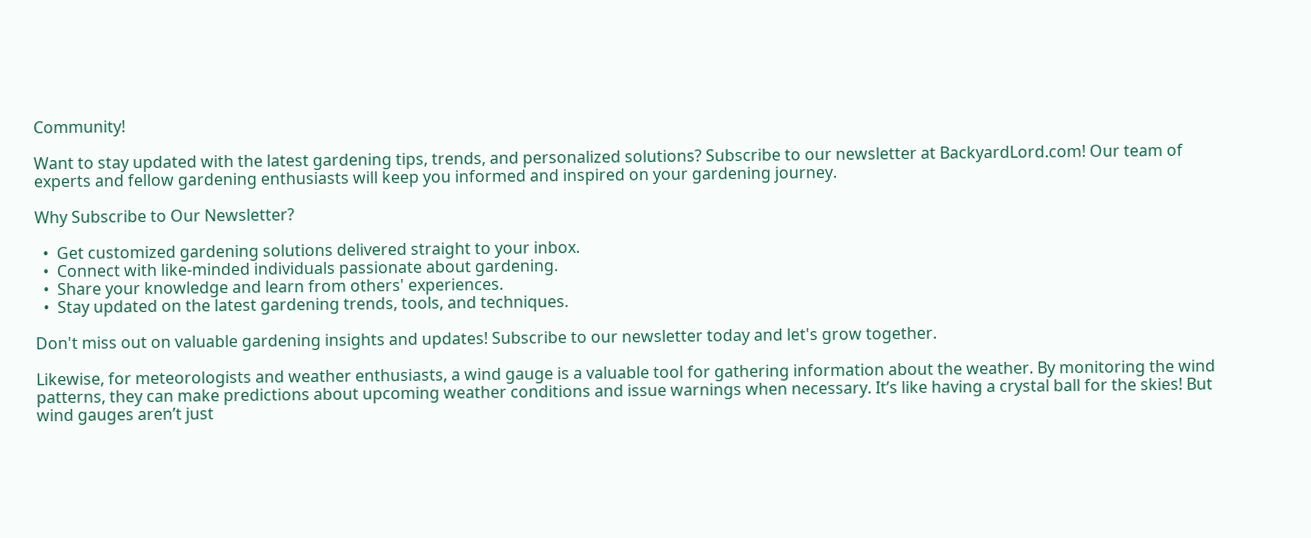Community!

Want to stay updated with the latest gardening tips, trends, and personalized solutions? Subscribe to our newsletter at BackyardLord.com! Our team of experts and fellow gardening enthusiasts will keep you informed and inspired on your gardening journey.

Why Subscribe to Our Newsletter?

  •  Get customized gardening solutions delivered straight to your inbox.
  •  Connect with like-minded individuals passionate about gardening.
  •  Share your knowledge and learn from others' experiences.
  •  Stay updated on the latest gardening trends, tools, and techniques.

Don't miss out on valuable gardening insights and updates! Subscribe to our newsletter today and let's grow together.

Likewise, for meteorologists and weather enthusiasts, a wind gauge is a valuable tool for gathering information about the weather. By monitoring the wind patterns, they can make predictions about upcoming weather conditions and issue warnings when necessary. It’s like having a crystal ball for the skies! But wind gauges aren’t just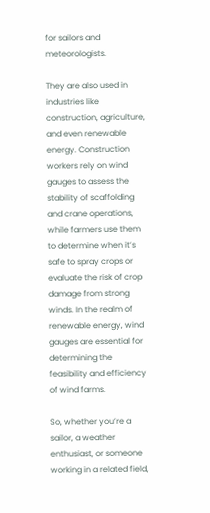for sailors and meteorologists.

They are also used in industries like construction, agriculture, and even renewable energy. Construction workers rely on wind gauges to assess the stability of scaffolding and crane operations, while farmers use them to determine when it’s safe to spray crops or evaluate the risk of crop damage from strong winds. In the realm of renewable energy, wind gauges are essential for determining the feasibility and efficiency of wind farms.

So, whether you’re a sailor, a weather enthusiast, or someone working in a related field,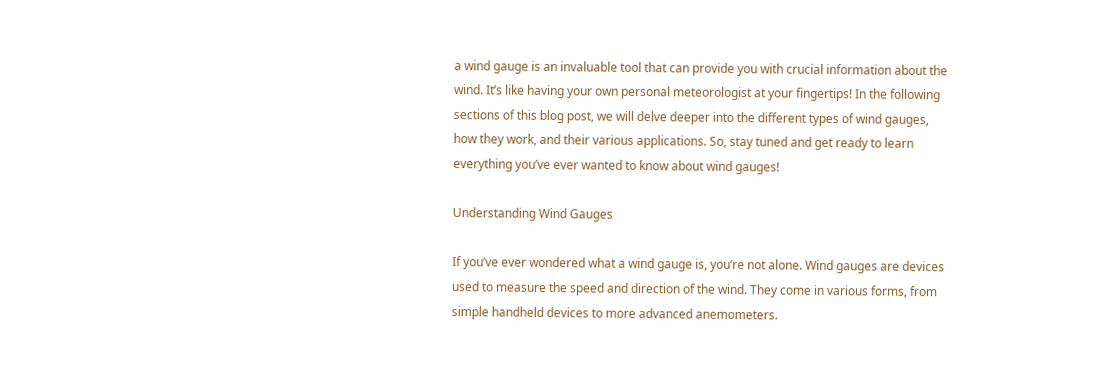a wind gauge is an invaluable tool that can provide you with crucial information about the wind. It’s like having your own personal meteorologist at your fingertips! In the following sections of this blog post, we will delve deeper into the different types of wind gauges, how they work, and their various applications. So, stay tuned and get ready to learn everything you’ve ever wanted to know about wind gauges!

Understanding Wind Gauges

If you’ve ever wondered what a wind gauge is, you’re not alone. Wind gauges are devices used to measure the speed and direction of the wind. They come in various forms, from simple handheld devices to more advanced anemometers.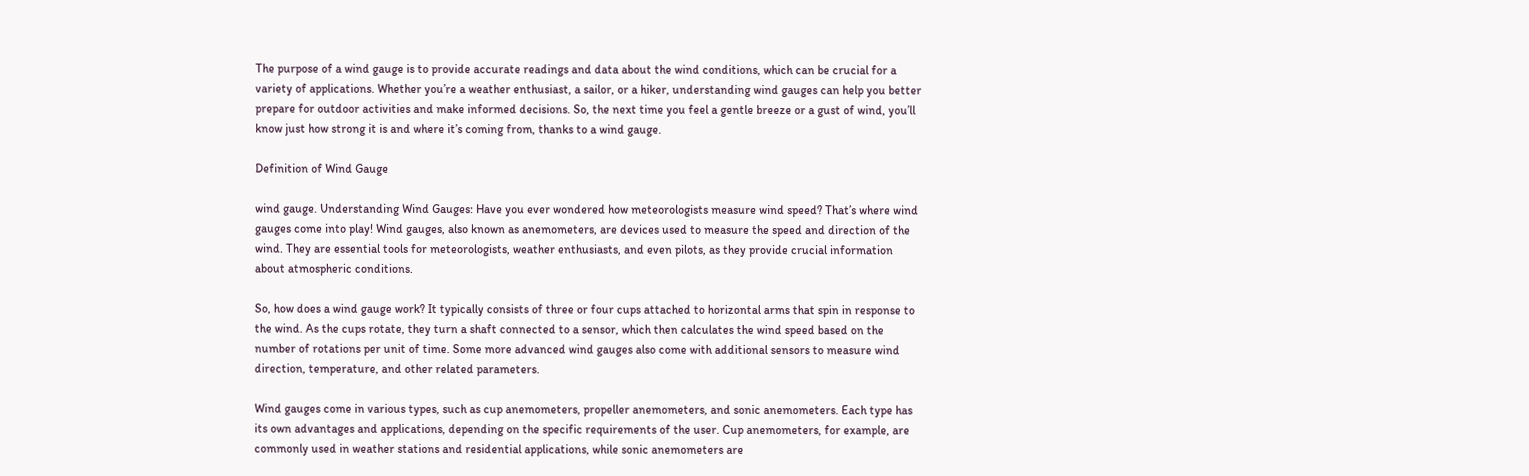The purpose of a wind gauge is to provide accurate readings and data about the wind conditions, which can be crucial for a variety of applications. Whether you’re a weather enthusiast, a sailor, or a hiker, understanding wind gauges can help you better prepare for outdoor activities and make informed decisions. So, the next time you feel a gentle breeze or a gust of wind, you’ll know just how strong it is and where it’s coming from, thanks to a wind gauge.

Definition of Wind Gauge

wind gauge. Understanding Wind Gauges: Have you ever wondered how meteorologists measure wind speed? That’s where wind gauges come into play! Wind gauges, also known as anemometers, are devices used to measure the speed and direction of the wind. They are essential tools for meteorologists, weather enthusiasts, and even pilots, as they provide crucial information about atmospheric conditions.

So, how does a wind gauge work? It typically consists of three or four cups attached to horizontal arms that spin in response to the wind. As the cups rotate, they turn a shaft connected to a sensor, which then calculates the wind speed based on the number of rotations per unit of time. Some more advanced wind gauges also come with additional sensors to measure wind direction, temperature, and other related parameters.

Wind gauges come in various types, such as cup anemometers, propeller anemometers, and sonic anemometers. Each type has its own advantages and applications, depending on the specific requirements of the user. Cup anemometers, for example, are commonly used in weather stations and residential applications, while sonic anemometers are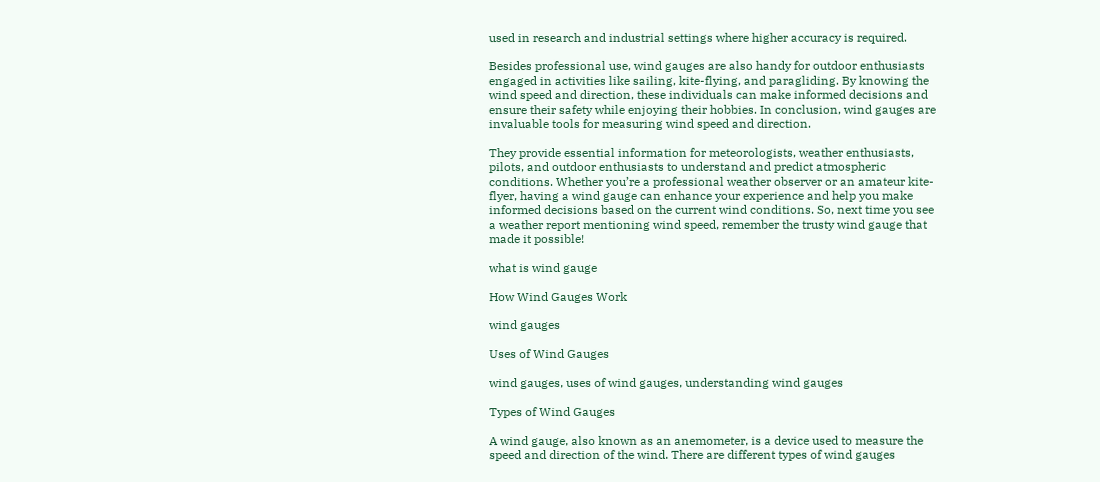used in research and industrial settings where higher accuracy is required.

Besides professional use, wind gauges are also handy for outdoor enthusiasts engaged in activities like sailing, kite-flying, and paragliding. By knowing the wind speed and direction, these individuals can make informed decisions and ensure their safety while enjoying their hobbies. In conclusion, wind gauges are invaluable tools for measuring wind speed and direction.

They provide essential information for meteorologists, weather enthusiasts, pilots, and outdoor enthusiasts to understand and predict atmospheric conditions. Whether you’re a professional weather observer or an amateur kite-flyer, having a wind gauge can enhance your experience and help you make informed decisions based on the current wind conditions. So, next time you see a weather report mentioning wind speed, remember the trusty wind gauge that made it possible!

what is wind gauge

How Wind Gauges Work

wind gauges

Uses of Wind Gauges

wind gauges, uses of wind gauges, understanding wind gauges

Types of Wind Gauges

A wind gauge, also known as an anemometer, is a device used to measure the speed and direction of the wind. There are different types of wind gauges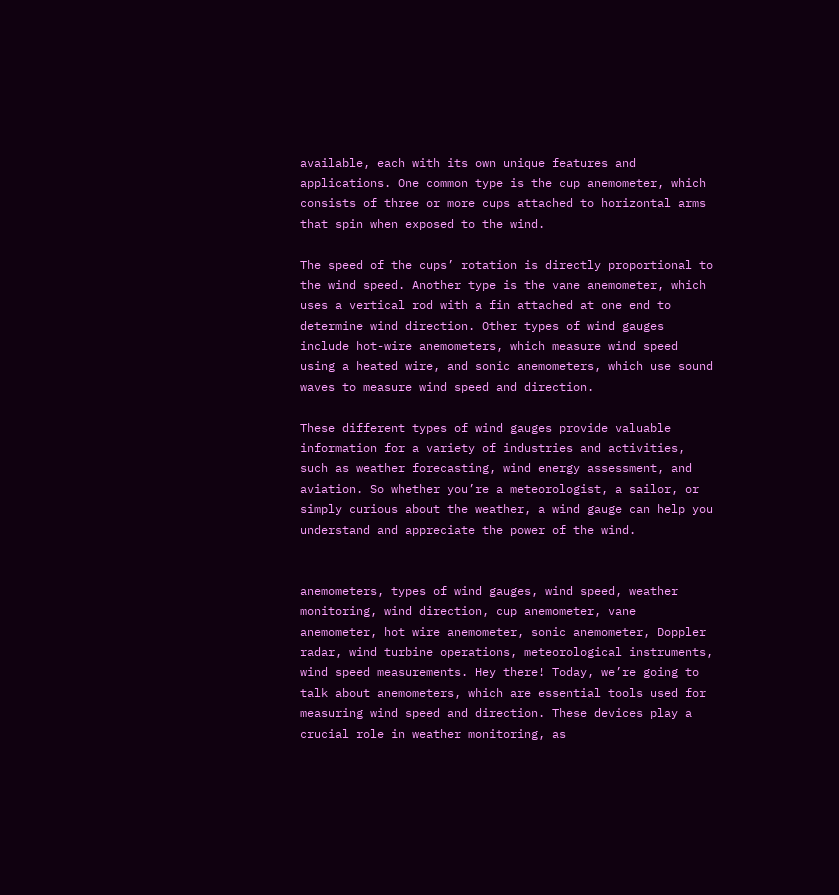available, each with its own unique features and applications. One common type is the cup anemometer, which consists of three or more cups attached to horizontal arms that spin when exposed to the wind.

The speed of the cups’ rotation is directly proportional to the wind speed. Another type is the vane anemometer, which uses a vertical rod with a fin attached at one end to determine wind direction. Other types of wind gauges include hot-wire anemometers, which measure wind speed using a heated wire, and sonic anemometers, which use sound waves to measure wind speed and direction.

These different types of wind gauges provide valuable information for a variety of industries and activities, such as weather forecasting, wind energy assessment, and aviation. So whether you’re a meteorologist, a sailor, or simply curious about the weather, a wind gauge can help you understand and appreciate the power of the wind.


anemometers, types of wind gauges, wind speed, weather monitoring, wind direction, cup anemometer, vane anemometer, hot wire anemometer, sonic anemometer, Doppler radar, wind turbine operations, meteorological instruments, wind speed measurements. Hey there! Today, we’re going to talk about anemometers, which are essential tools used for measuring wind speed and direction. These devices play a crucial role in weather monitoring, as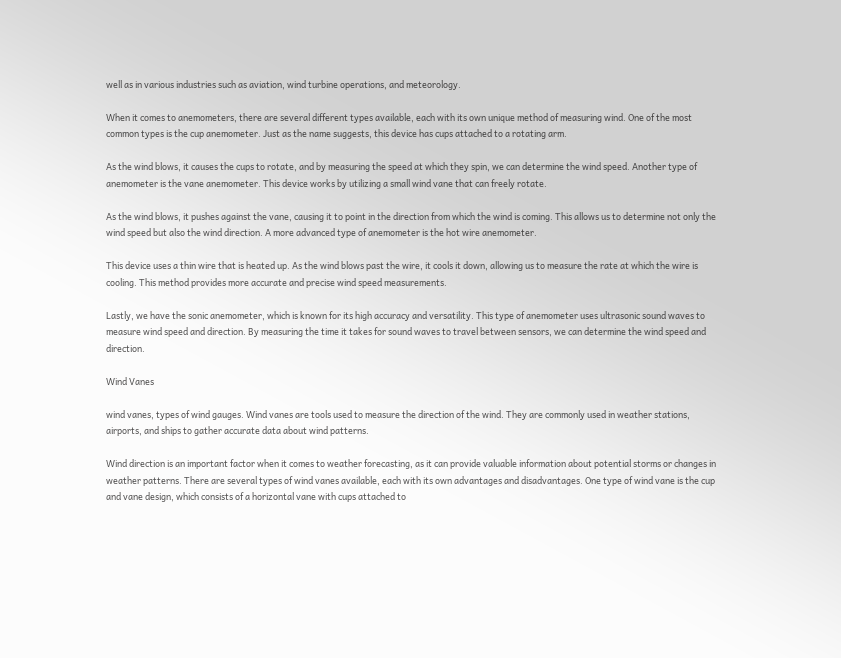well as in various industries such as aviation, wind turbine operations, and meteorology.

When it comes to anemometers, there are several different types available, each with its own unique method of measuring wind. One of the most common types is the cup anemometer. Just as the name suggests, this device has cups attached to a rotating arm.

As the wind blows, it causes the cups to rotate, and by measuring the speed at which they spin, we can determine the wind speed. Another type of anemometer is the vane anemometer. This device works by utilizing a small wind vane that can freely rotate.

As the wind blows, it pushes against the vane, causing it to point in the direction from which the wind is coming. This allows us to determine not only the wind speed but also the wind direction. A more advanced type of anemometer is the hot wire anemometer.

This device uses a thin wire that is heated up. As the wind blows past the wire, it cools it down, allowing us to measure the rate at which the wire is cooling. This method provides more accurate and precise wind speed measurements.

Lastly, we have the sonic anemometer, which is known for its high accuracy and versatility. This type of anemometer uses ultrasonic sound waves to measure wind speed and direction. By measuring the time it takes for sound waves to travel between sensors, we can determine the wind speed and direction.

Wind Vanes

wind vanes, types of wind gauges. Wind vanes are tools used to measure the direction of the wind. They are commonly used in weather stations, airports, and ships to gather accurate data about wind patterns.

Wind direction is an important factor when it comes to weather forecasting, as it can provide valuable information about potential storms or changes in weather patterns. There are several types of wind vanes available, each with its own advantages and disadvantages. One type of wind vane is the cup and vane design, which consists of a horizontal vane with cups attached to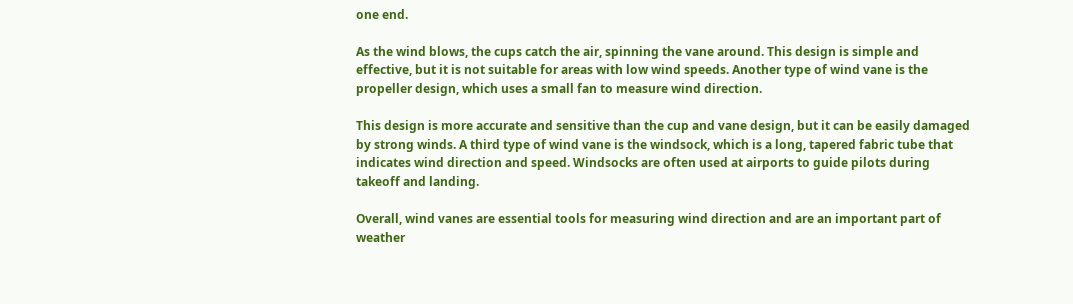one end.

As the wind blows, the cups catch the air, spinning the vane around. This design is simple and effective, but it is not suitable for areas with low wind speeds. Another type of wind vane is the propeller design, which uses a small fan to measure wind direction.

This design is more accurate and sensitive than the cup and vane design, but it can be easily damaged by strong winds. A third type of wind vane is the windsock, which is a long, tapered fabric tube that indicates wind direction and speed. Windsocks are often used at airports to guide pilots during takeoff and landing.

Overall, wind vanes are essential tools for measuring wind direction and are an important part of weather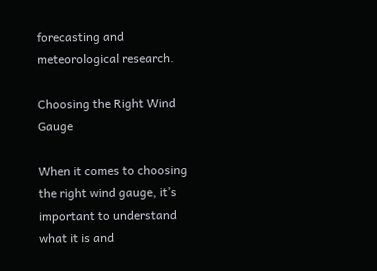forecasting and meteorological research.

Choosing the Right Wind Gauge

When it comes to choosing the right wind gauge, it’s important to understand what it is and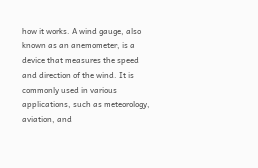how it works. A wind gauge, also known as an anemometer, is a device that measures the speed and direction of the wind. It is commonly used in various applications, such as meteorology, aviation, and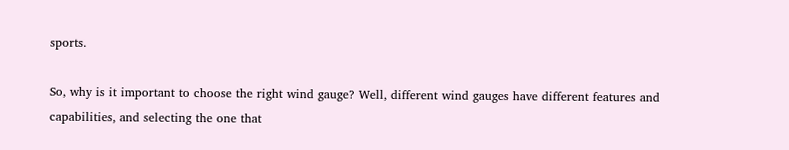sports.

So, why is it important to choose the right wind gauge? Well, different wind gauges have different features and capabilities, and selecting the one that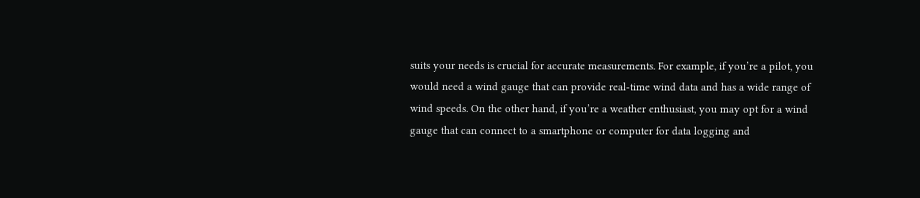suits your needs is crucial for accurate measurements. For example, if you’re a pilot, you would need a wind gauge that can provide real-time wind data and has a wide range of wind speeds. On the other hand, if you’re a weather enthusiast, you may opt for a wind gauge that can connect to a smartphone or computer for data logging and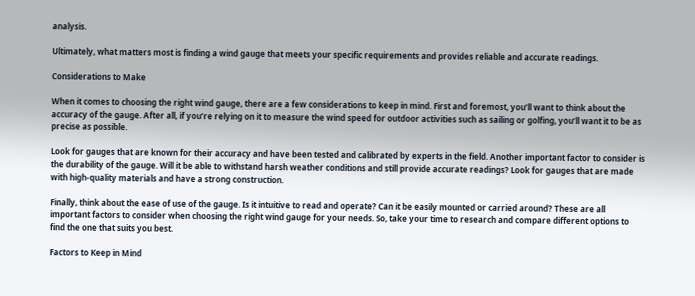analysis.

Ultimately, what matters most is finding a wind gauge that meets your specific requirements and provides reliable and accurate readings.

Considerations to Make

When it comes to choosing the right wind gauge, there are a few considerations to keep in mind. First and foremost, you’ll want to think about the accuracy of the gauge. After all, if you’re relying on it to measure the wind speed for outdoor activities such as sailing or golfing, you’ll want it to be as precise as possible.

Look for gauges that are known for their accuracy and have been tested and calibrated by experts in the field. Another important factor to consider is the durability of the gauge. Will it be able to withstand harsh weather conditions and still provide accurate readings? Look for gauges that are made with high-quality materials and have a strong construction.

Finally, think about the ease of use of the gauge. Is it intuitive to read and operate? Can it be easily mounted or carried around? These are all important factors to consider when choosing the right wind gauge for your needs. So, take your time to research and compare different options to find the one that suits you best.

Factors to Keep in Mind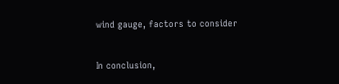wind gauge, factors to consider


In conclusion,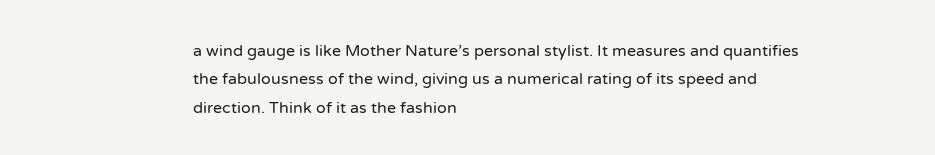a wind gauge is like Mother Nature’s personal stylist. It measures and quantifies the fabulousness of the wind, giving us a numerical rating of its speed and direction. Think of it as the fashion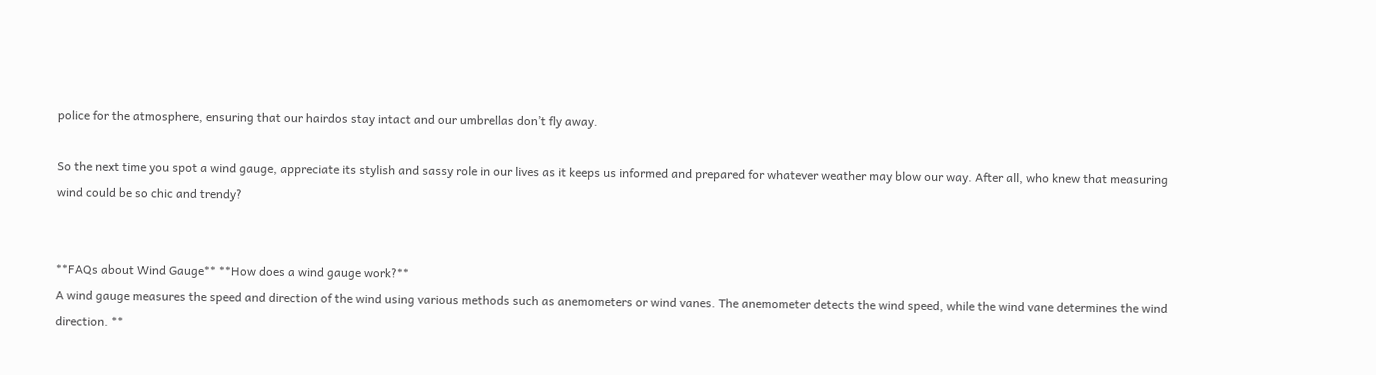police for the atmosphere, ensuring that our hairdos stay intact and our umbrellas don’t fly away.

So the next time you spot a wind gauge, appreciate its stylish and sassy role in our lives as it keeps us informed and prepared for whatever weather may blow our way. After all, who knew that measuring wind could be so chic and trendy?


**FAQs about Wind Gauge** **How does a wind gauge work?**
A wind gauge measures the speed and direction of the wind using various methods such as anemometers or wind vanes. The anemometer detects the wind speed, while the wind vane determines the wind direction. **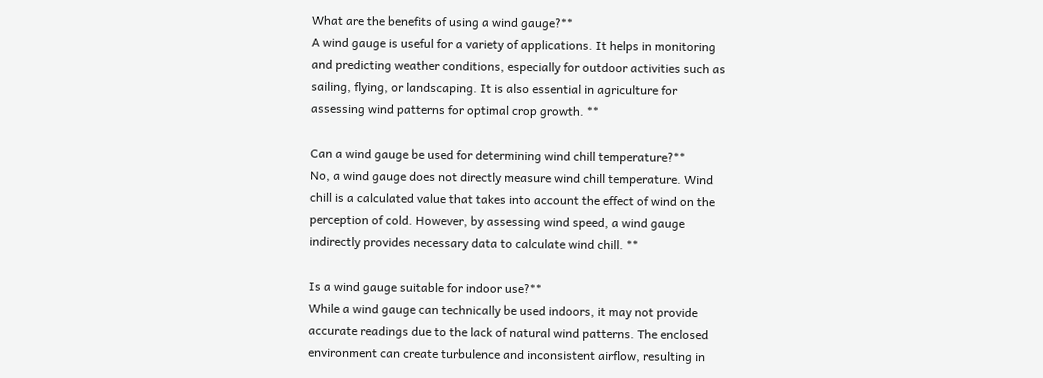What are the benefits of using a wind gauge?**
A wind gauge is useful for a variety of applications. It helps in monitoring and predicting weather conditions, especially for outdoor activities such as sailing, flying, or landscaping. It is also essential in agriculture for assessing wind patterns for optimal crop growth. **

Can a wind gauge be used for determining wind chill temperature?**
No, a wind gauge does not directly measure wind chill temperature. Wind chill is a calculated value that takes into account the effect of wind on the perception of cold. However, by assessing wind speed, a wind gauge indirectly provides necessary data to calculate wind chill. **

Is a wind gauge suitable for indoor use?**
While a wind gauge can technically be used indoors, it may not provide accurate readings due to the lack of natural wind patterns. The enclosed environment can create turbulence and inconsistent airflow, resulting in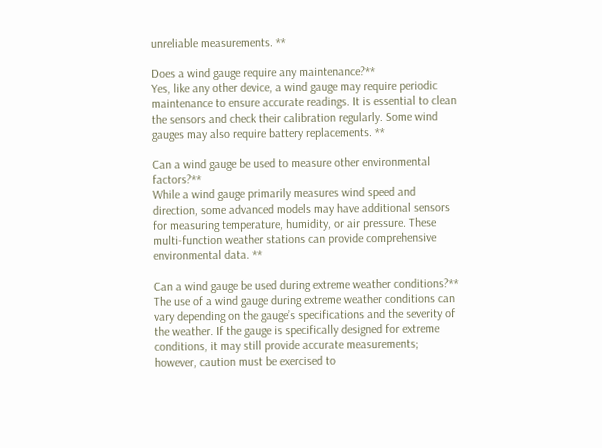unreliable measurements. **

Does a wind gauge require any maintenance?**
Yes, like any other device, a wind gauge may require periodic maintenance to ensure accurate readings. It is essential to clean the sensors and check their calibration regularly. Some wind gauges may also require battery replacements. **

Can a wind gauge be used to measure other environmental factors?**
While a wind gauge primarily measures wind speed and direction, some advanced models may have additional sensors for measuring temperature, humidity, or air pressure. These multi-function weather stations can provide comprehensive environmental data. **

Can a wind gauge be used during extreme weather conditions?**
The use of a wind gauge during extreme weather conditions can vary depending on the gauge’s specifications and the severity of the weather. If the gauge is specifically designed for extreme conditions, it may still provide accurate measurements; however, caution must be exercised to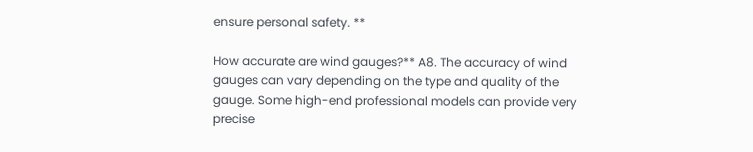ensure personal safety. **

How accurate are wind gauges?** A8. The accuracy of wind gauges can vary depending on the type and quality of the gauge. Some high-end professional models can provide very precise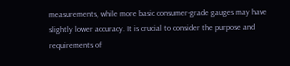measurements, while more basic consumer-grade gauges may have slightly lower accuracy. It is crucial to consider the purpose and requirements of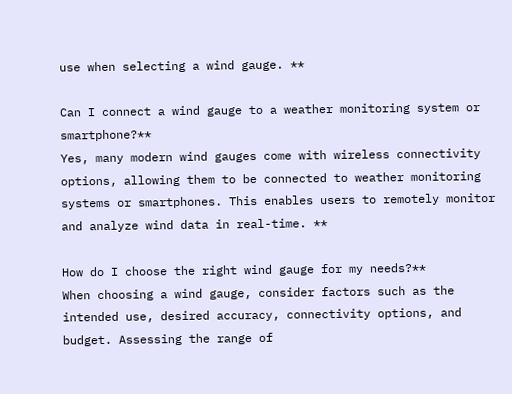use when selecting a wind gauge. **

Can I connect a wind gauge to a weather monitoring system or smartphone?**
Yes, many modern wind gauges come with wireless connectivity options, allowing them to be connected to weather monitoring systems or smartphones. This enables users to remotely monitor and analyze wind data in real-time. **

How do I choose the right wind gauge for my needs?**
When choosing a wind gauge, consider factors such as the intended use, desired accuracy, connectivity options, and budget. Assessing the range of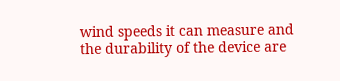wind speeds it can measure and the durability of the device are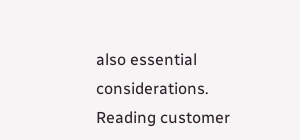also essential considerations. Reading customer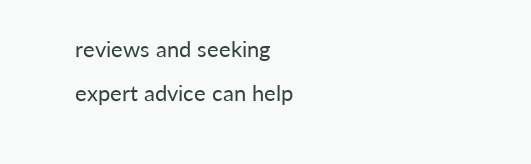reviews and seeking expert advice can help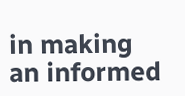in making an informed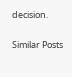decision.

Similar Posts